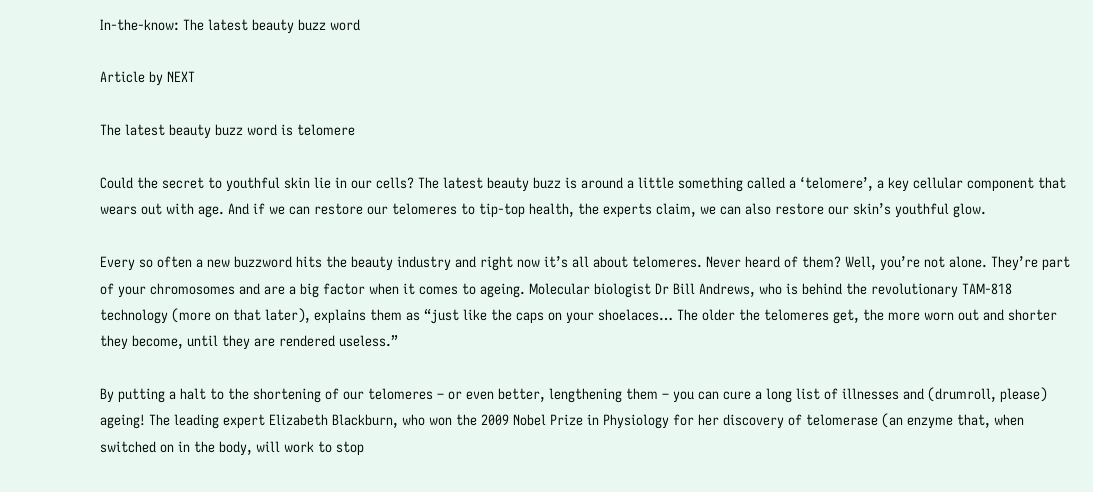In-the-know: The latest beauty buzz word

Article by NEXT

The latest beauty buzz word is telomere

Could the secret to youthful skin lie in our cells? The latest beauty buzz is around a little something called a ‘telomere’, a key cellular component that wears out with age. And if we can restore our telomeres to tip-top health, the experts claim, we can also restore our skin’s youthful glow.

Every so often a new buzzword hits the beauty industry and right now it’s all about telomeres. Never heard of them? Well, you’re not alone. They’re part of your chromosomes and are a big factor when it comes to ageing. Molecular biologist Dr Bill Andrews, who is behind the revolutionary TAM-818 technology (more on that later), explains them as “just like the caps on your shoelaces… The older the telomeres get, the more worn out and shorter they become, until they are rendered useless.”

By putting a halt to the shortening of our telomeres – or even better, lengthening them – you can cure a long list of illnesses and (drumroll, please) ageing! The leading expert Elizabeth Blackburn, who won the 2009 Nobel Prize in Physiology for her discovery of telomerase (an enzyme that, when switched on in the body, will work to stop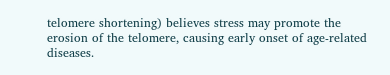telomere shortening) believes stress may promote the erosion of the telomere, causing early onset of age-related diseases.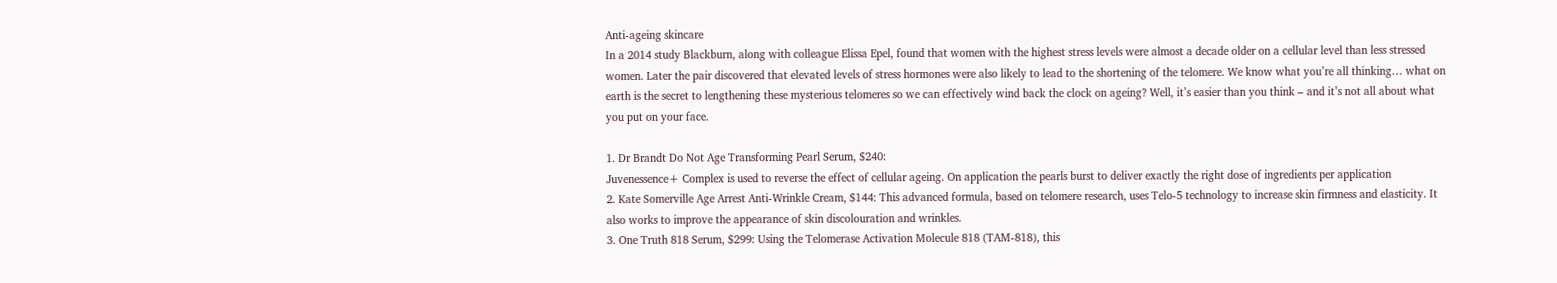Anti-ageing skincare
In a 2014 study Blackburn, along with colleague Elissa Epel, found that women with the highest stress levels were almost a decade older on a cellular level than less stressed women. Later the pair discovered that elevated levels of stress hormones were also likely to lead to the shortening of the telomere. We know what you’re all thinking… what on earth is the secret to lengthening these mysterious telomeres so we can effectively wind back the clock on ageing? Well, it’s easier than you think – and it’s not all about what you put on your face.

1. Dr Brandt Do Not Age Transforming Pearl Serum, $240:
Juvenessence+ Complex is used to reverse the effect of cellular ageing. On application the pearls burst to deliver exactly the right dose of ingredients per application
2. Kate Somerville Age Arrest Anti-Wrinkle Cream, $144: This advanced formula, based on telomere research, uses Telo-5 technology to increase skin firmness and elasticity. It also works to improve the appearance of skin discolouration and wrinkles.
3. One Truth 818 Serum, $299: Using the Telomerase Activation Molecule 818 (TAM-818), this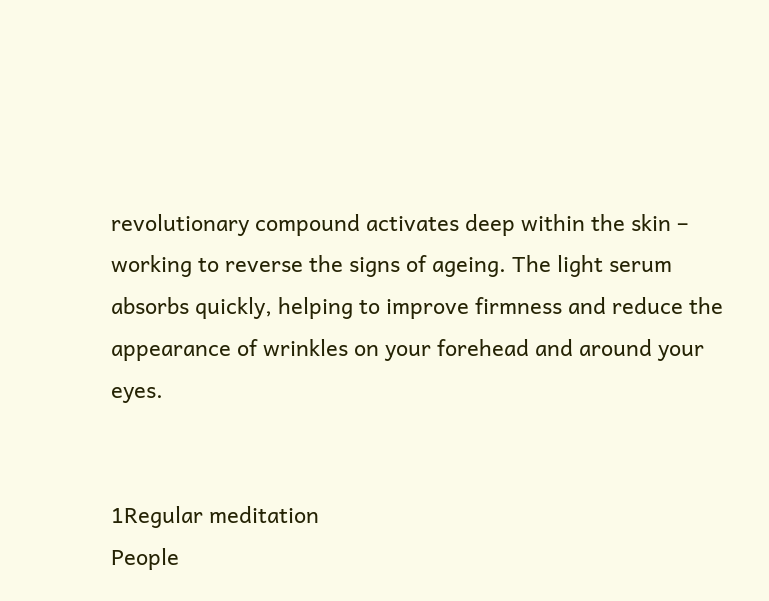revolutionary compound activates deep within the skin – working to reverse the signs of ageing. The light serum absorbs quickly, helping to improve firmness and reduce the appearance of wrinkles on your forehead and around your eyes.


1Regular meditation
People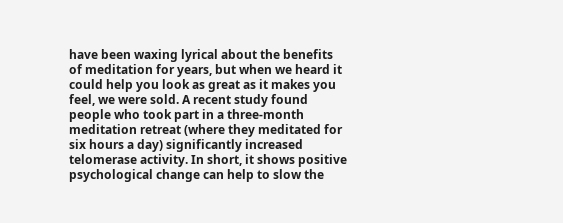have been waxing lyrical about the benefits of meditation for years, but when we heard it could help you look as great as it makes you feel, we were sold. A recent study found people who took part in a three-month meditation retreat (where they meditated for six hours a day) significantly increased telomerase activity. In short, it shows positive psychological change can help to slow the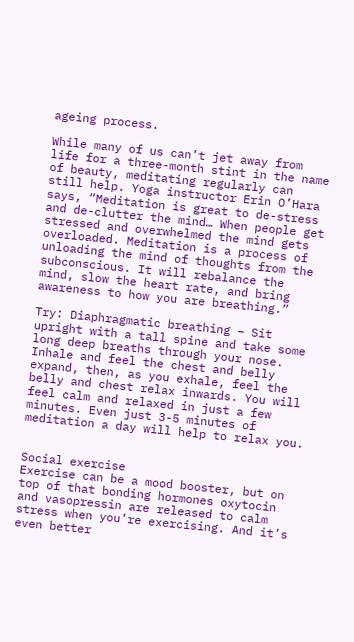ageing process.

While many of us can’t jet away from life for a three-month stint in the name of beauty, meditating regularly can still help. Yoga instructor Erin O’Hara says, “Meditation is great to de-stress and de-clutter the mind… When people get stressed and overwhelmed the mind gets overloaded. Meditation is a process of unloading the mind of thoughts from the subconscious. It will rebalance the mind, slow the heart rate, and bring awareness to how you are breathing.”

Try: Diaphragmatic breathing – Sit upright with a tall spine and take some long deep breaths through your nose. Inhale and feel the chest and belly expand, then, as you exhale, feel the belly and chest relax inwards. You will feel calm and relaxed in just a few minutes. Even just 3-5 minutes of meditation a day will help to relax you.


Social exercise
Exercise can be a mood booster, but on top of that bonding hormones oxytocin and vasopressin are released to calm stress when you’re exercising. And it’s even better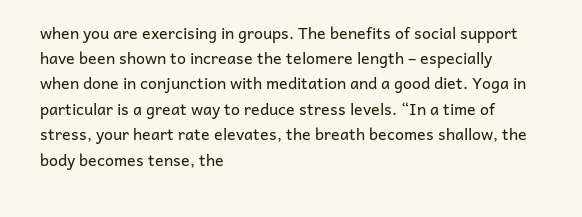when you are exercising in groups. The benefits of social support have been shown to increase the telomere length – especially when done in conjunction with meditation and a good diet. Yoga in particular is a great way to reduce stress levels. “In a time of stress, your heart rate elevates, the breath becomes shallow, the body becomes tense, the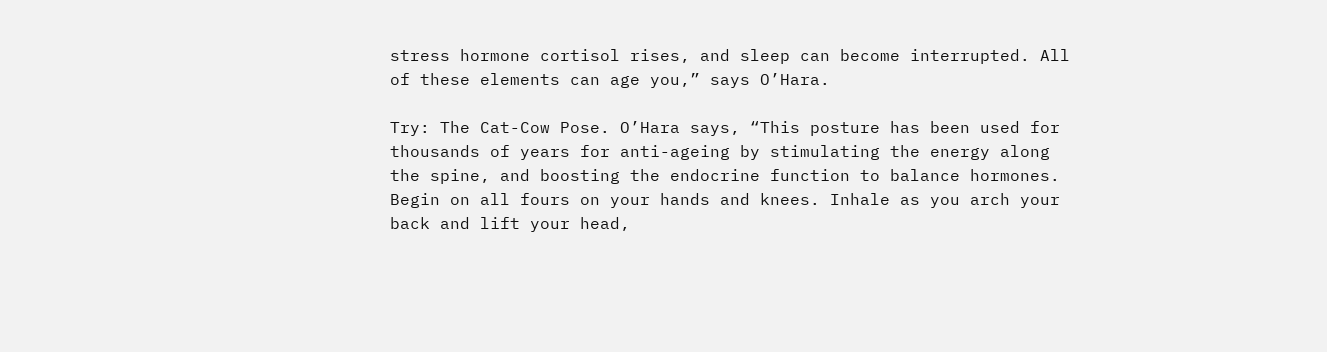stress hormone cortisol rises, and sleep can become interrupted. All of these elements can age you,” says O’Hara.

Try: The Cat-Cow Pose. O’Hara says, “This posture has been used for thousands of years for anti-ageing by stimulating the energy along the spine, and boosting the endocrine function to balance hormones. Begin on all fours on your hands and knees. Inhale as you arch your back and lift your head,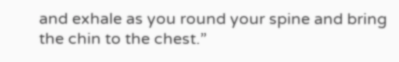and exhale as you round your spine and bring the chin to the chest.”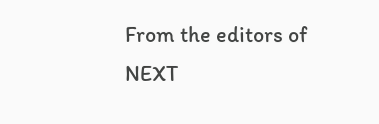From the editors of NEXT